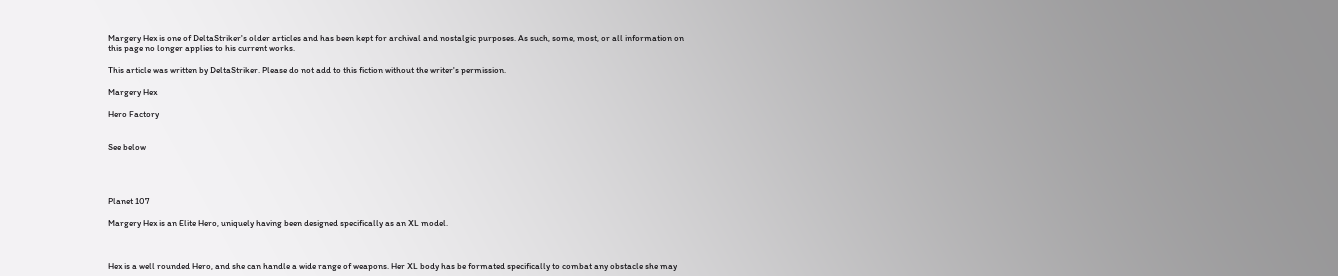Margery Hex is one of DeltaStriker's older articles and has been kept for archival and nostalgic purposes. As such, some, most, or all information on this page no longer applies to his current works.

This article was written by DeltaStriker. Please do not add to this fiction without the writer's permission.

Margery Hex

Hero Factory


See below




Planet 107

Margery Hex is an Elite Hero, uniquely having been designed specifically as an XL model.



Hex is a well rounded Hero, and she can handle a wide range of weapons. Her XL body has be formated specifically to combat any obstacle she may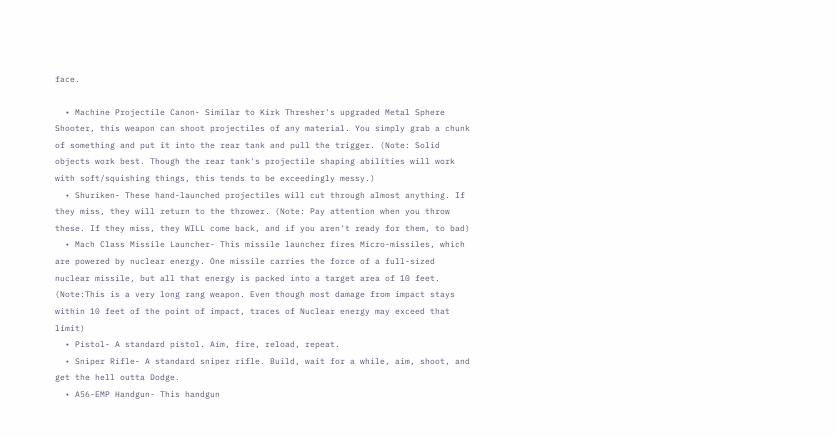face.

  • Machine Projectile Canon- Similar to Kirk Thresher's upgraded Metal Sphere Shooter, this weapon can shoot projectiles of any material. You simply grab a chunk of something and put it into the rear tank and pull the trigger. (Note: Solid objects work best. Though the rear tank's projectile shaping abilities will work with soft/squishing things, this tends to be exceedingly messy.)
  • Shuriken- These hand-launched projectiles will cut through almost anything. If they miss, they will return to the thrower. (Note: Pay attention when you throw these. If they miss, they WILL come back, and if you aren't ready for them, to bad)
  • Mach Class Missile Launcher- This missile launcher fires Micro-missiles, which are powered by nuclear energy. One missile carries the force of a full-sized nuclear missile, but all that energy is packed into a target area of 10 feet. (Note:This is a very long rang weapon. Even though most damage from impact stays within 10 feet of the point of impact, traces of Nuclear energy may exceed that limit)
  • Pistol- A standard pistol. Aim, fire, reload, repeat.
  • Sniper Rifle- A standard sniper rifle. Build, wait for a while, aim, shoot, and get the hell outta Dodge.
  • A56-EMP Handgun- This handgun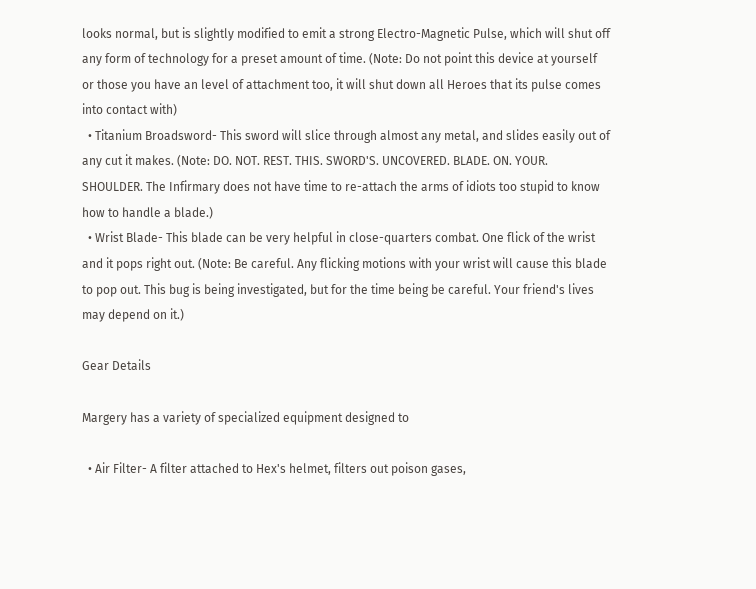looks normal, but is slightly modified to emit a strong Electro-Magnetic Pulse, which will shut off any form of technology for a preset amount of time. (Note: Do not point this device at yourself or those you have an level of attachment too, it will shut down all Heroes that its pulse comes into contact with)
  • Titanium Broadsword- This sword will slice through almost any metal, and slides easily out of any cut it makes. (Note: DO. NOT. REST. THIS. SWORD'S. UNCOVERED. BLADE. ON. YOUR. SHOULDER. The Infirmary does not have time to re-attach the arms of idiots too stupid to know how to handle a blade.)
  • Wrist Blade- This blade can be very helpful in close-quarters combat. One flick of the wrist and it pops right out. (Note: Be careful. Any flicking motions with your wrist will cause this blade to pop out. This bug is being investigated, but for the time being be careful. Your friend's lives may depend on it.)

Gear Details

Margery has a variety of specialized equipment designed to

  • Air Filter- A filter attached to Hex's helmet, filters out poison gases,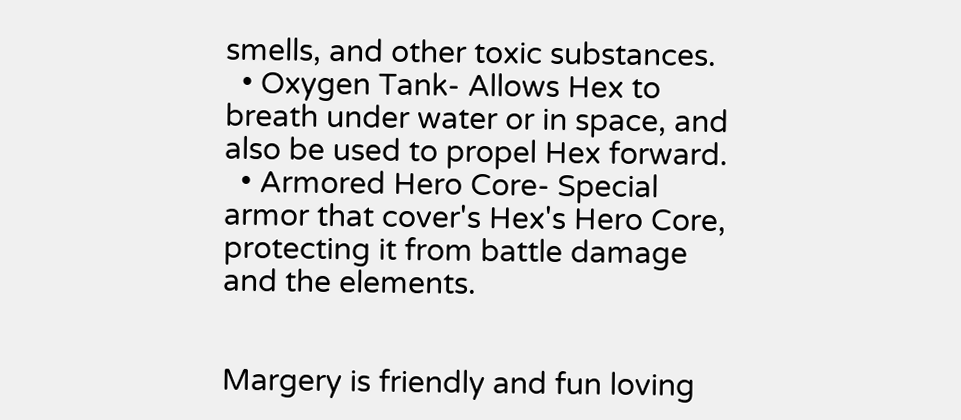smells, and other toxic substances.
  • Oxygen Tank- Allows Hex to breath under water or in space, and also be used to propel Hex forward.
  • Armored Hero Core- Special armor that cover's Hex's Hero Core, protecting it from battle damage and the elements.


Margery is friendly and fun loving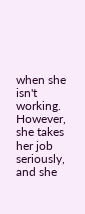when she isn't working. However, she takes her job seriously, and she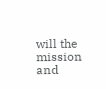will the mission and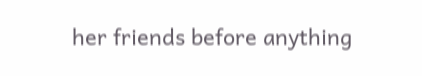her friends before anything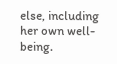else, including her own well-being.